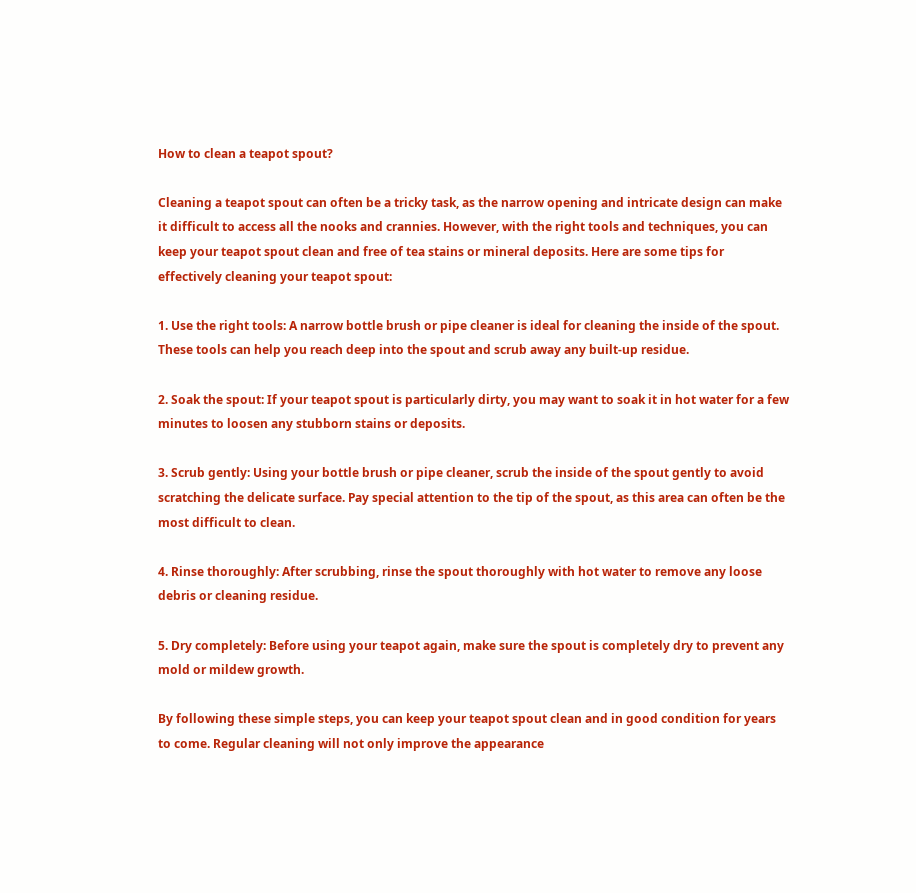How to clean a teapot spout?

Cleaning a teapot spout can often be a tricky task, as the narrow opening and intricate design can make it difficult to access all the nooks and crannies. However, with the right tools and techniques, you can keep your teapot spout clean and free of tea stains or mineral deposits. Here are some tips for effectively cleaning your teapot spout:

1. Use the right tools: A narrow bottle brush or pipe cleaner is ideal for cleaning the inside of the spout. These tools can help you reach deep into the spout and scrub away any built-up residue.

2. Soak the spout: If your teapot spout is particularly dirty, you may want to soak it in hot water for a few minutes to loosen any stubborn stains or deposits.

3. Scrub gently: Using your bottle brush or pipe cleaner, scrub the inside of the spout gently to avoid scratching the delicate surface. Pay special attention to the tip of the spout, as this area can often be the most difficult to clean.

4. Rinse thoroughly: After scrubbing, rinse the spout thoroughly with hot water to remove any loose debris or cleaning residue.

5. Dry completely: Before using your teapot again, make sure the spout is completely dry to prevent any mold or mildew growth.

By following these simple steps, you can keep your teapot spout clean and in good condition for years to come. Regular cleaning will not only improve the appearance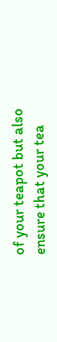of your teapot but also ensure that your tea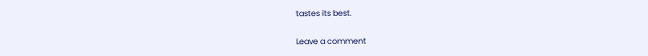tastes its best.

Leave a comment